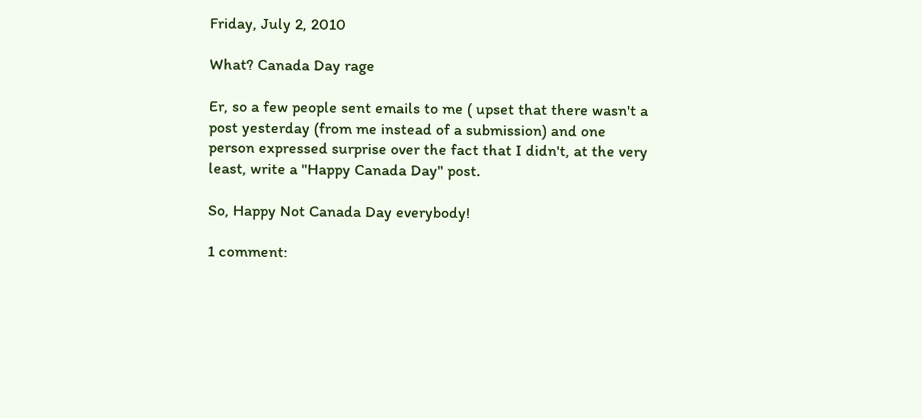Friday, July 2, 2010

What? Canada Day rage

Er, so a few people sent emails to me ( upset that there wasn't a post yesterday (from me instead of a submission) and one person expressed surprise over the fact that I didn't, at the very least, write a "Happy Canada Day" post.

So, Happy Not Canada Day everybody!

1 comment: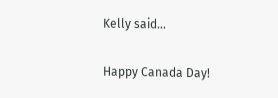Kelly said...

Happy Canada Day!